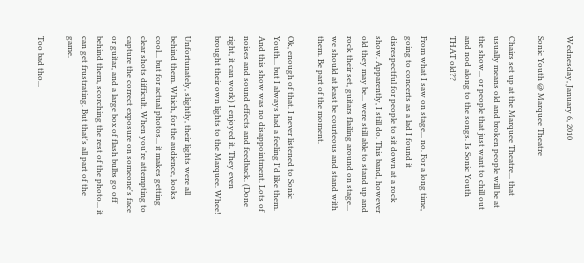Wednesday, January 6, 2010

Sonic Youth @ Marquee Theatre

Chairs set up at the Marquee Theatre... that usually means old and broken people will be at the show... or people that just want to chill out and nod along to the songs. Is Sonic Youth THAT old??

From what I saw on stage... no. For a long time, going to concerts as a lad I found it disrespectful for people to sit down at a rock show. Apparently, I still do. This band, however old they may be... were still able to stand up and rock their set, guitars flailing around on stage... we should at least be courteous and stand with them. Be part of the moment.

Ok, enough of that. I never listened to Sonic Youth... but I always had a feeling I'd like them. And this show was no disappointment. Lots of noises and sound effects and feedback. (Done right, it can work) I enjoyed it. They even brought their own lights to the Marquee. Whee!

Unfortunately, slightly, their lights were all behind them. Which, for the audience, looks cool... but for actual photos... it makes getting clear shots difficult. When you're attempting to capture the correct exposure on someone's face or guitar, and a large box of flash bulbs go off behind them, scorching the rest of the photo... it can get frustrating. But that's all part of the game.

Too bad tho...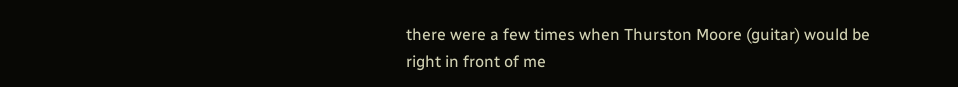there were a few times when Thurston Moore (guitar) would be right in front of me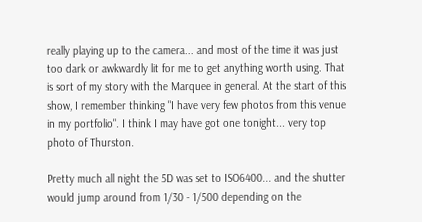really playing up to the camera... and most of the time it was just too dark or awkwardly lit for me to get anything worth using. That is sort of my story with the Marquee in general. At the start of this show, I remember thinking "I have very few photos from this venue in my portfolio". I think I may have got one tonight... very top photo of Thurston.

Pretty much all night the 5D was set to ISO6400... and the shutter would jump around from 1/30 - 1/500 depending on the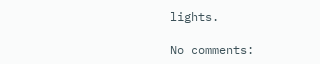lights.

No comments: